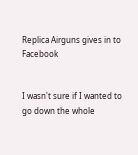Replica Airguns gives in to Facebook


I wasn't sure if I wanted to go down the whole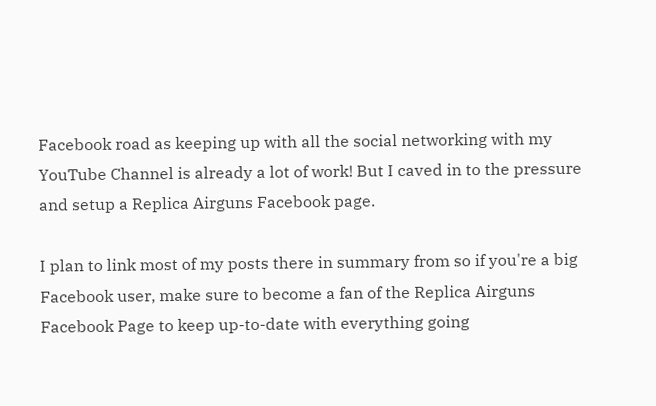Facebook road as keeping up with all the social networking with my YouTube Channel is already a lot of work! But I caved in to the pressure and setup a Replica Airguns Facebook page.

I plan to link most of my posts there in summary from so if you're a big Facebook user, make sure to become a fan of the Replica Airguns Facebook Page to keep up-to-date with everything going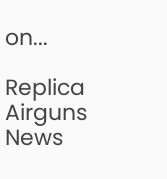on...

Replica Airguns News